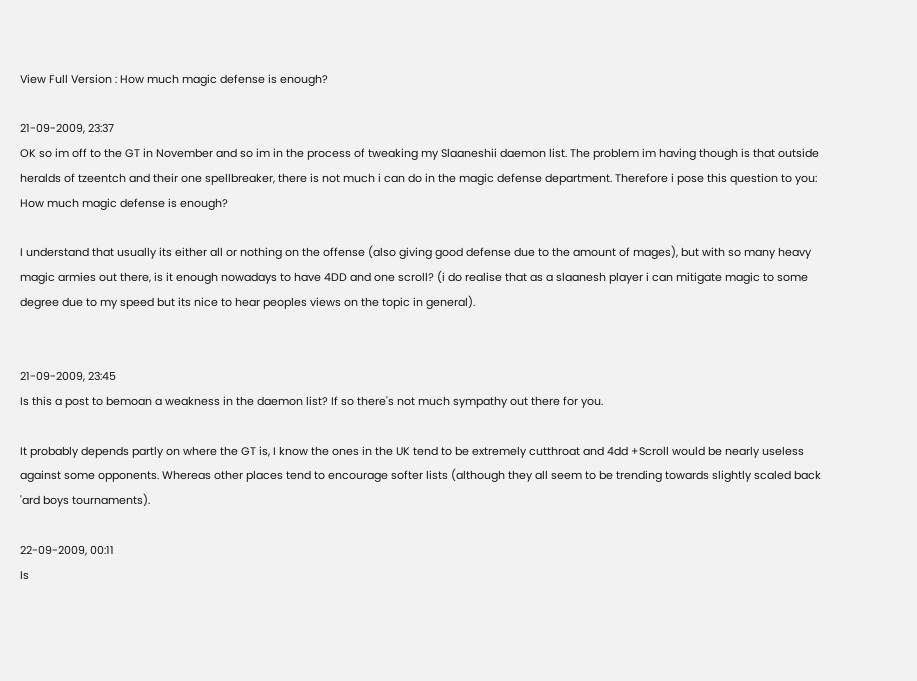View Full Version : How much magic defense is enough?

21-09-2009, 23:37
OK so im off to the GT in November and so im in the process of tweaking my Slaaneshii daemon list. The problem im having though is that outside heralds of tzeentch and their one spellbreaker, there is not much i can do in the magic defense department. Therefore i pose this question to you: How much magic defense is enough?

I understand that usually its either all or nothing on the offense (also giving good defense due to the amount of mages), but with so many heavy magic armies out there, is it enough nowadays to have 4DD and one scroll? (i do realise that as a slaanesh player i can mitigate magic to some degree due to my speed but its nice to hear peoples views on the topic in general).


21-09-2009, 23:45
Is this a post to bemoan a weakness in the daemon list? If so there's not much sympathy out there for you.

It probably depends partly on where the GT is, I know the ones in the UK tend to be extremely cutthroat and 4dd +Scroll would be nearly useless against some opponents. Whereas other places tend to encourage softer lists (although they all seem to be trending towards slightly scaled back 'ard boys tournaments).

22-09-2009, 00:11
Is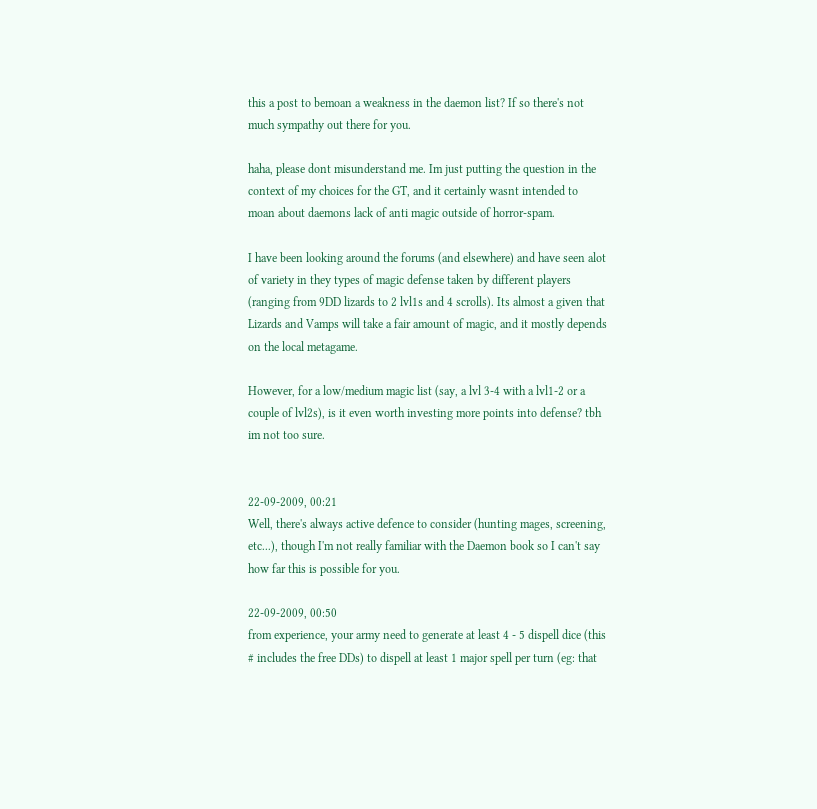this a post to bemoan a weakness in the daemon list? If so there's not much sympathy out there for you.

haha, please dont misunderstand me. Im just putting the question in the context of my choices for the GT, and it certainly wasnt intended to moan about daemons lack of anti magic outside of horror-spam.

I have been looking around the forums (and elsewhere) and have seen alot of variety in they types of magic defense taken by different players (ranging from 9DD lizards to 2 lvl1s and 4 scrolls). Its almost a given that Lizards and Vamps will take a fair amount of magic, and it mostly depends on the local metagame.

However, for a low/medium magic list (say, a lvl 3-4 with a lvl1-2 or a couple of lvl2s), is it even worth investing more points into defense? tbh im not too sure.


22-09-2009, 00:21
Well, there's always active defence to consider (hunting mages, screening, etc...), though I'm not really familiar with the Daemon book so I can't say how far this is possible for you.

22-09-2009, 00:50
from experience, your army need to generate at least 4 - 5 dispell dice (this # includes the free DDs) to dispell at least 1 major spell per turn (eg: that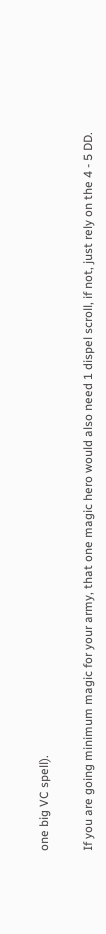one big VC spell).

If you are going minimum magic for your army, that one magic hero would also need 1 dispel scroll, if not, just rely on the 4 - 5 DD.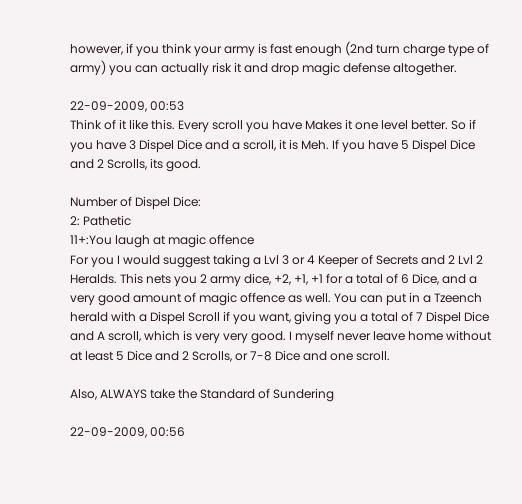however, if you think your army is fast enough (2nd turn charge type of army) you can actually risk it and drop magic defense altogether.

22-09-2009, 00:53
Think of it like this. Every scroll you have Makes it one level better. So if you have 3 Dispel Dice and a scroll, it is Meh. If you have 5 Dispel Dice and 2 Scrolls, its good.

Number of Dispel Dice:
2: Pathetic
11+:You laugh at magic offence
For you I would suggest taking a Lvl 3 or 4 Keeper of Secrets and 2 Lvl 2 Heralds. This nets you 2 army dice, +2, +1, +1 for a total of 6 Dice, and a very good amount of magic offence as well. You can put in a Tzeench herald with a Dispel Scroll if you want, giving you a total of 7 Dispel Dice and A scroll, which is very very good. I myself never leave home without at least 5 Dice and 2 Scrolls, or 7-8 Dice and one scroll.

Also, ALWAYS take the Standard of Sundering

22-09-2009, 00:56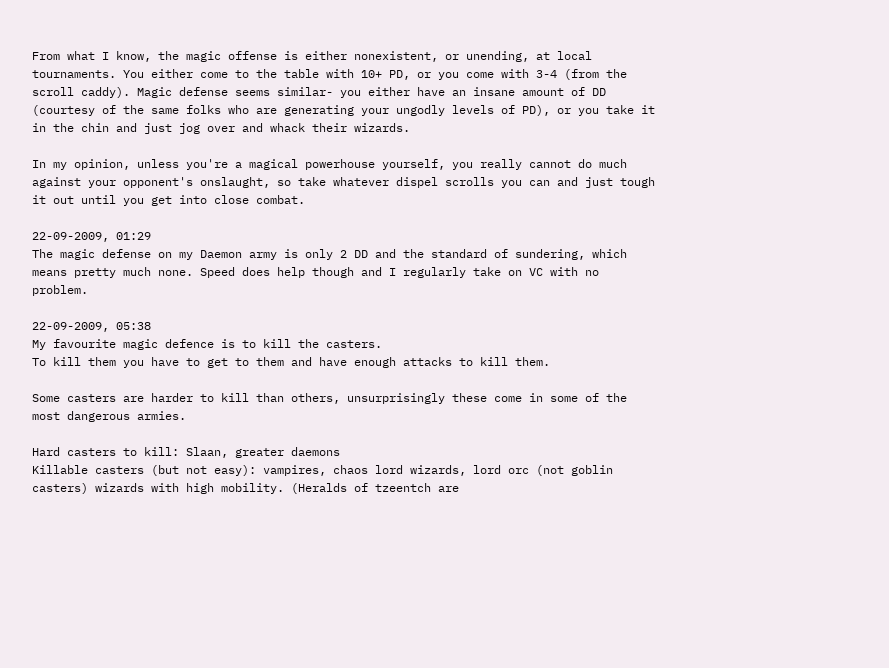From what I know, the magic offense is either nonexistent, or unending, at local tournaments. You either come to the table with 10+ PD, or you come with 3-4 (from the scroll caddy). Magic defense seems similar- you either have an insane amount of DD (courtesy of the same folks who are generating your ungodly levels of PD), or you take it in the chin and just jog over and whack their wizards.

In my opinion, unless you're a magical powerhouse yourself, you really cannot do much against your opponent's onslaught, so take whatever dispel scrolls you can and just tough it out until you get into close combat.

22-09-2009, 01:29
The magic defense on my Daemon army is only 2 DD and the standard of sundering, which means pretty much none. Speed does help though and I regularly take on VC with no problem.

22-09-2009, 05:38
My favourite magic defence is to kill the casters.
To kill them you have to get to them and have enough attacks to kill them.

Some casters are harder to kill than others, unsurprisingly these come in some of the most dangerous armies.

Hard casters to kill: Slaan, greater daemons
Killable casters (but not easy): vampires, chaos lord wizards, lord orc (not goblin casters) wizards with high mobility. (Heralds of tzeentch are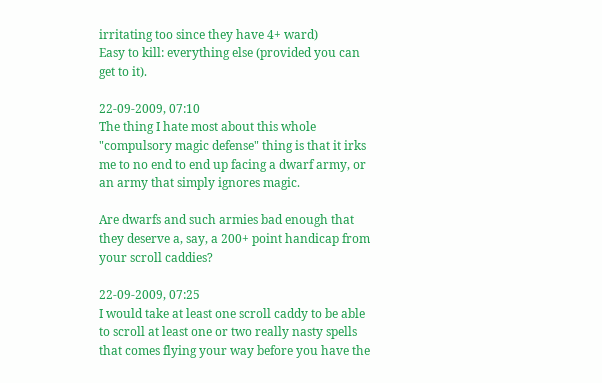irritating too since they have 4+ ward)
Easy to kill: everything else (provided you can get to it).

22-09-2009, 07:10
The thing I hate most about this whole "compulsory magic defense" thing is that it irks me to no end to end up facing a dwarf army, or an army that simply ignores magic.

Are dwarfs and such armies bad enough that they deserve a, say, a 200+ point handicap from your scroll caddies?

22-09-2009, 07:25
I would take at least one scroll caddy to be able to scroll at least one or two really nasty spells that comes flying your way before you have the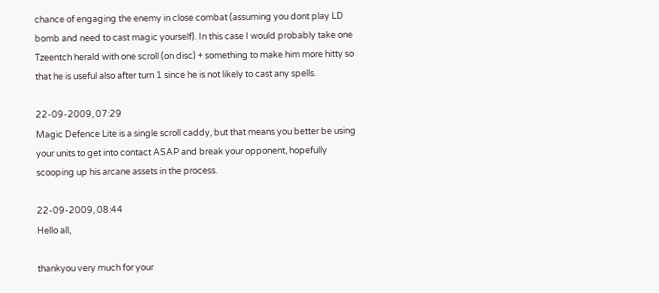chance of engaging the enemy in close combat (assuming you dont play LD bomb and need to cast magic yourself). In this case I would probably take one Tzeentch herald with one scroll (on disc) + something to make him more hitty so that he is useful also after turn 1 since he is not likely to cast any spells.

22-09-2009, 07:29
Magic Defence Lite is a single scroll caddy, but that means you better be using your units to get into contact ASAP and break your opponent, hopefully scooping up his arcane assets in the process.

22-09-2009, 08:44
Hello all,

thankyou very much for your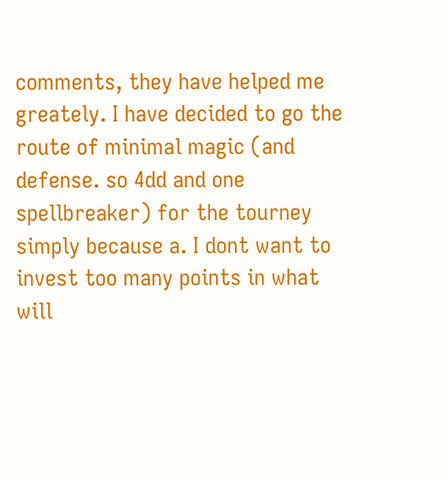comments, they have helped me greately. I have decided to go the route of minimal magic (and defense. so 4dd and one spellbreaker) for the tourney simply because a. I dont want to invest too many points in what will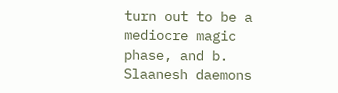turn out to be a mediocre magic phase, and b. Slaanesh daemons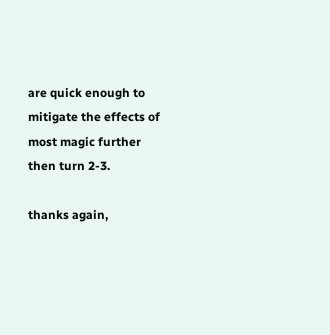are quick enough to mitigate the effects of most magic further then turn 2-3.

thanks again,